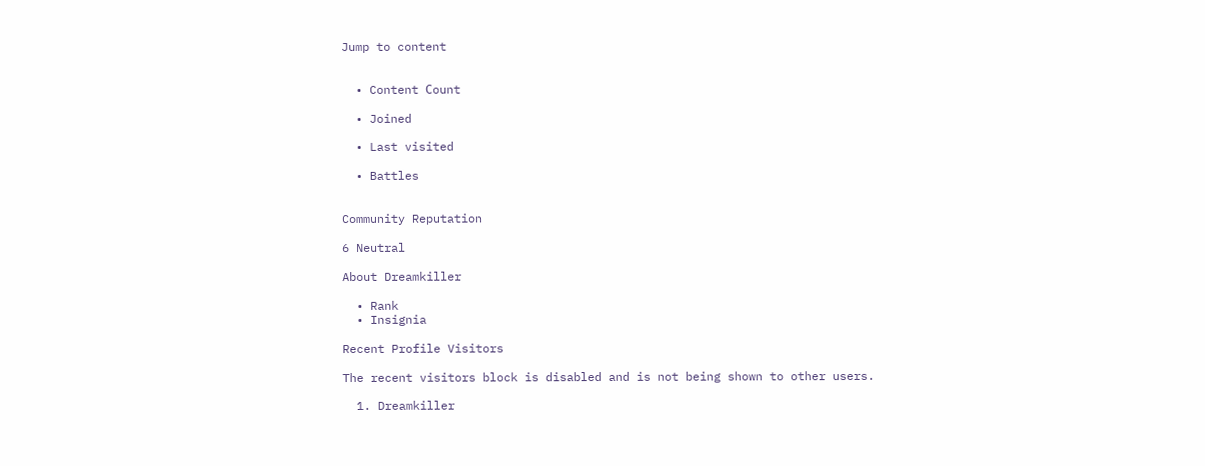Jump to content


  • Content Сount

  • Joined

  • Last visited

  • Battles


Community Reputation

6 Neutral

About Dreamkiller

  • Rank
  • Insignia

Recent Profile Visitors

The recent visitors block is disabled and is not being shown to other users.

  1. Dreamkiller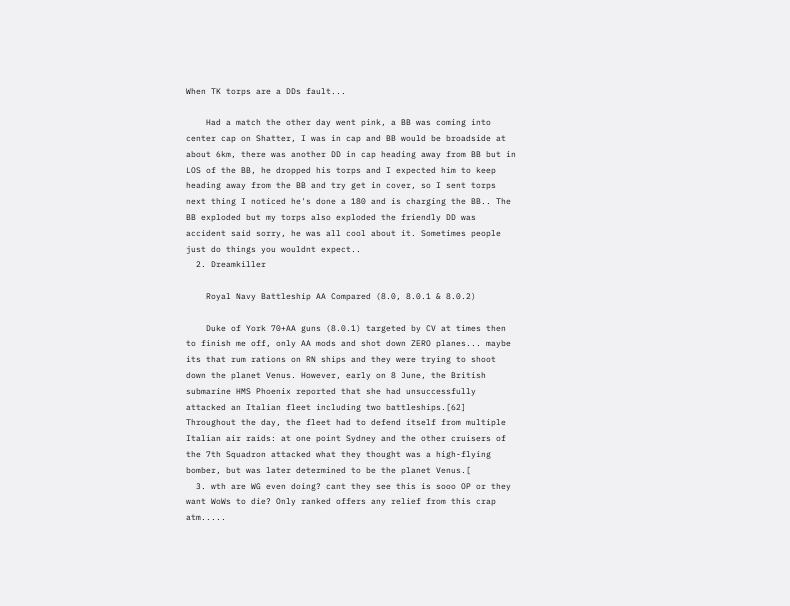When TK torps are a DDs fault...

    Had a match the other day went pink, a BB was coming into center cap on Shatter, I was in cap and BB would be broadside at about 6km, there was another DD in cap heading away from BB but in LOS of the BB, he dropped his torps and I expected him to keep heading away from the BB and try get in cover, so I sent torps next thing I noticed he's done a 180 and is charging the BB.. The BB exploded but my torps also exploded the friendly DD was accident said sorry, he was all cool about it. Sometimes people just do things you wouldnt expect..
  2. Dreamkiller

    Royal Navy Battleship AA Compared (8.0, 8.0.1 & 8.0.2)

    Duke of York 70+AA guns (8.0.1) targeted by CV at times then to finish me off, only AA mods and shot down ZERO planes... maybe its that rum rations on RN ships and they were trying to shoot down the planet Venus. However, early on 8 June, the British submarine HMS Phoenix reported that she had unsuccessfully attacked an Italian fleet including two battleships.[62] Throughout the day, the fleet had to defend itself from multiple Italian air raids: at one point Sydney and the other cruisers of the 7th Squadron attacked what they thought was a high-flying bomber, but was later determined to be the planet Venus.[
  3. wth are WG even doing? cant they see this is sooo OP or they want WoWs to die? Only ranked offers any relief from this crap atm.....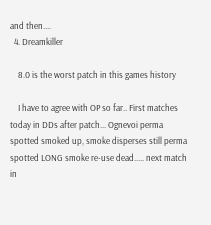and then....
  4. Dreamkiller

    8.0 is the worst patch in this games history

    I have to agree with OP so far.. First matches today in DDs after patch... Ognevoi perma spotted smoked up, smoke disperses still perma spotted LONG smoke re-use dead..... next match in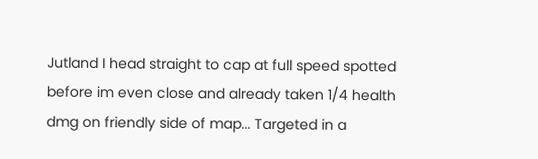Jutland I head straight to cap at full speed spotted before im even close and already taken 1/4 health dmg on friendly side of map... Targeted in a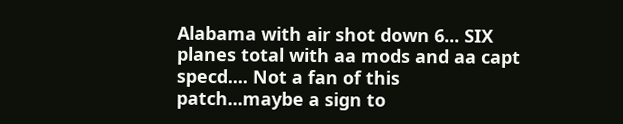Alabama with air shot down 6... SIX planes total with aa mods and aa capt specd.... Not a fan of this patch...maybe a sign to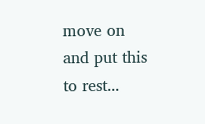move on and put this to rest...